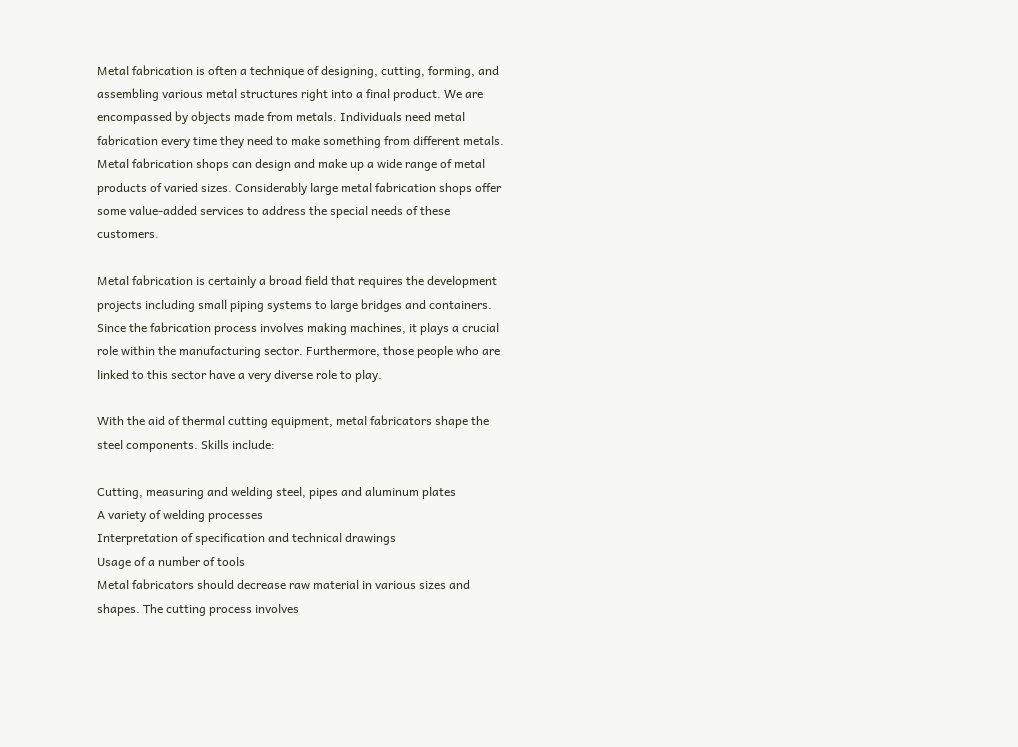Metal fabrication is often a technique of designing, cutting, forming, and assembling various metal structures right into a final product. We are encompassed by objects made from metals. Individuals need metal fabrication every time they need to make something from different metals. Metal fabrication shops can design and make up a wide range of metal products of varied sizes. Considerably large metal fabrication shops offer some value-added services to address the special needs of these customers.

Metal fabrication is certainly a broad field that requires the development projects including small piping systems to large bridges and containers. Since the fabrication process involves making machines, it plays a crucial role within the manufacturing sector. Furthermore, those people who are linked to this sector have a very diverse role to play.

With the aid of thermal cutting equipment, metal fabricators shape the steel components. Skills include:

Cutting, measuring and welding steel, pipes and aluminum plates
A variety of welding processes
Interpretation of specification and technical drawings
Usage of a number of tools
Metal fabricators should decrease raw material in various sizes and shapes. The cutting process involves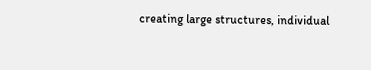creating large structures, individual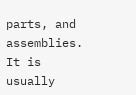parts, and assemblies. It is usually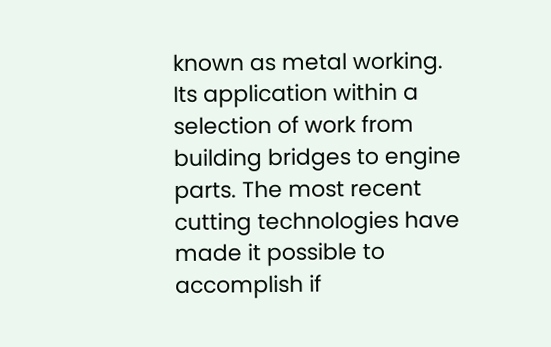known as metal working. Its application within a selection of work from building bridges to engine parts. The most recent cutting technologies have made it possible to accomplish if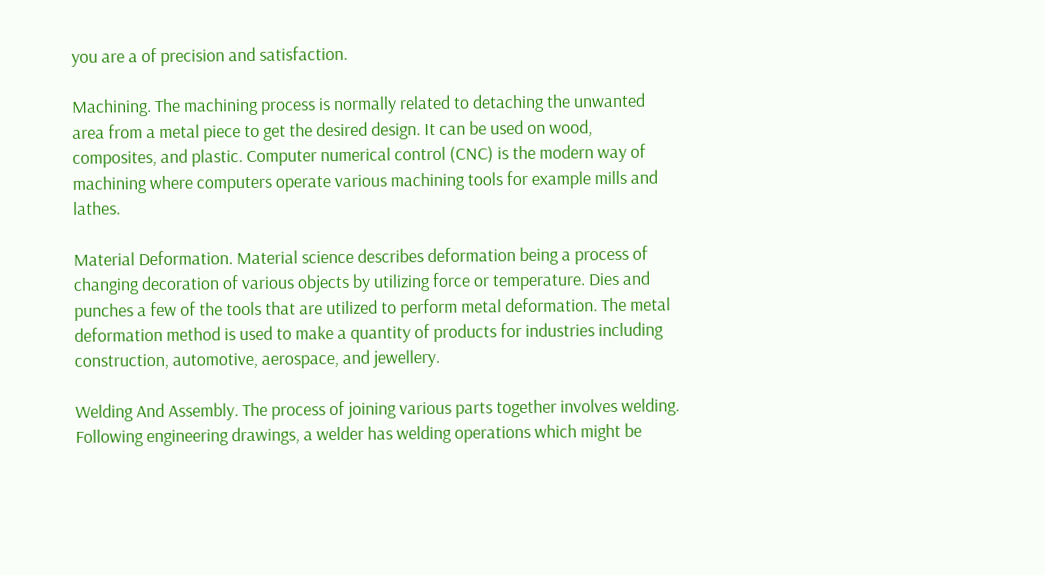you are a of precision and satisfaction.

Machining. The machining process is normally related to detaching the unwanted area from a metal piece to get the desired design. It can be used on wood, composites, and plastic. Computer numerical control (CNC) is the modern way of machining where computers operate various machining tools for example mills and lathes.

Material Deformation. Material science describes deformation being a process of changing decoration of various objects by utilizing force or temperature. Dies and punches a few of the tools that are utilized to perform metal deformation. The metal deformation method is used to make a quantity of products for industries including construction, automotive, aerospace, and jewellery.

Welding And Assembly. The process of joining various parts together involves welding. Following engineering drawings, a welder has welding operations which might be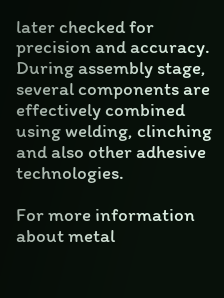later checked for precision and accuracy. During assembly stage, several components are effectively combined using welding, clinching and also other adhesive technologies.

For more information about metal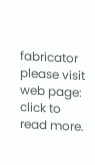fabricator please visit web page: click to read more.